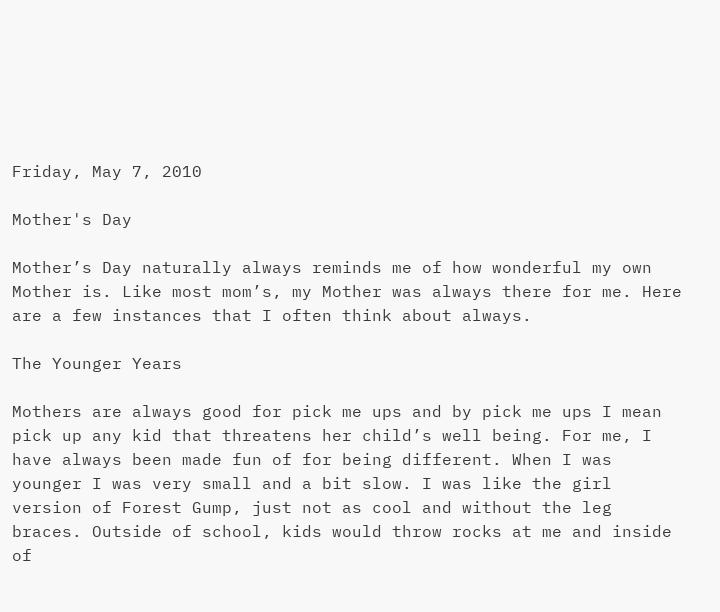Friday, May 7, 2010

Mother's Day

Mother’s Day naturally always reminds me of how wonderful my own Mother is. Like most mom’s, my Mother was always there for me. Here are a few instances that I often think about always.

The Younger Years

Mothers are always good for pick me ups and by pick me ups I mean pick up any kid that threatens her child’s well being. For me, I have always been made fun of for being different. When I was younger I was very small and a bit slow. I was like the girl version of Forest Gump, just not as cool and without the leg braces. Outside of school, kids would throw rocks at me and inside of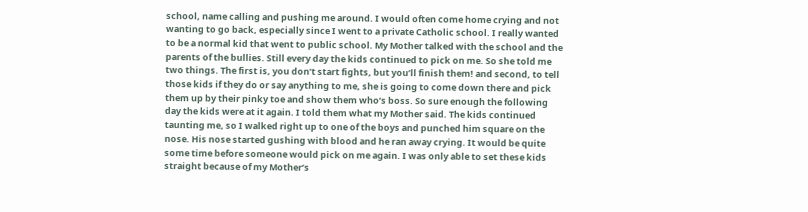school, name calling and pushing me around. I would often come home crying and not wanting to go back, especially since I went to a private Catholic school. I really wanted to be a normal kid that went to public school. My Mother talked with the school and the parents of the bullies. Still every day the kids continued to pick on me. So she told me two things. The first is, you don’t start fights, but you’ll finish them! and second, to tell those kids if they do or say anything to me, she is going to come down there and pick them up by their pinky toe and show them who’s boss. So sure enough the following day the kids were at it again. I told them what my Mother said. The kids continued taunting me, so I walked right up to one of the boys and punched him square on the nose. His nose started gushing with blood and he ran away crying. It would be quite some time before someone would pick on me again. I was only able to set these kids straight because of my Mother’s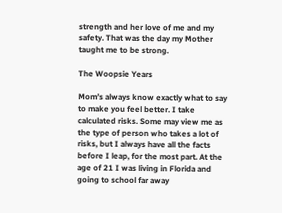strength and her love of me and my safety. That was the day my Mother taught me to be strong.

The Woopsie Years

Mom’s always know exactly what to say to make you feel better. I take calculated risks. Some may view me as the type of person who takes a lot of risks, but I always have all the facts before I leap, for the most part. At the age of 21 I was living in Florida and going to school far away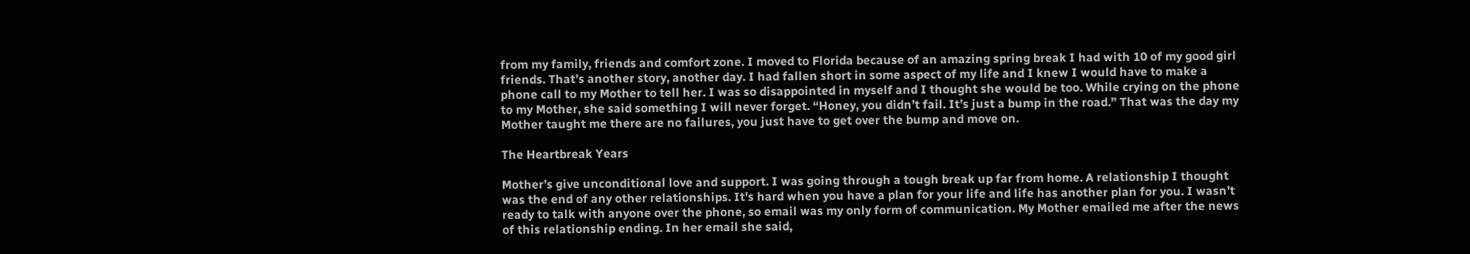from my family, friends and comfort zone. I moved to Florida because of an amazing spring break I had with 10 of my good girl friends. That’s another story, another day. I had fallen short in some aspect of my life and I knew I would have to make a phone call to my Mother to tell her. I was so disappointed in myself and I thought she would be too. While crying on the phone to my Mother, she said something I will never forget. “Honey, you didn’t fail. It’s just a bump in the road.” That was the day my Mother taught me there are no failures, you just have to get over the bump and move on.

The Heartbreak Years

Mother’s give unconditional love and support. I was going through a tough break up far from home. A relationship I thought was the end of any other relationships. It’s hard when you have a plan for your life and life has another plan for you. I wasn’t ready to talk with anyone over the phone, so email was my only form of communication. My Mother emailed me after the news of this relationship ending. In her email she said,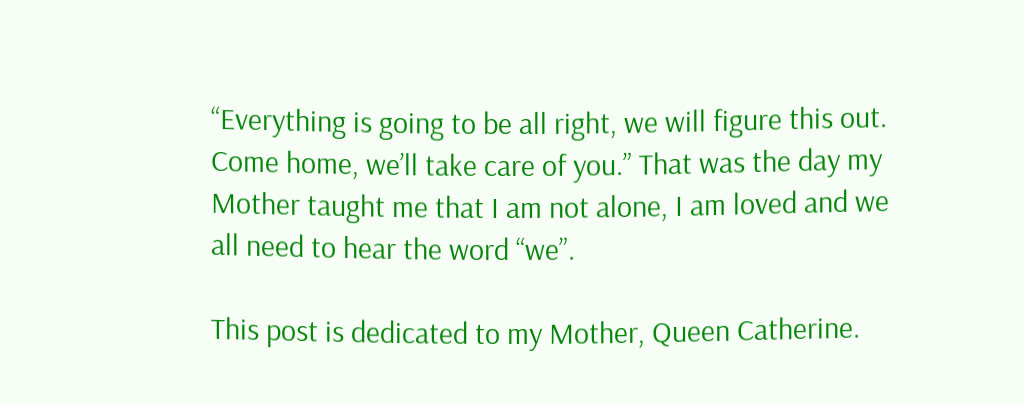“Everything is going to be all right, we will figure this out. Come home, we’ll take care of you.” That was the day my Mother taught me that I am not alone, I am loved and we all need to hear the word “we”.

This post is dedicated to my Mother, Queen Catherine.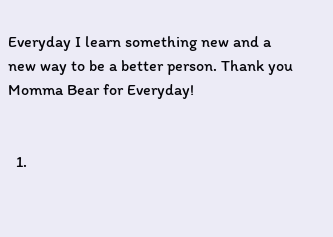Everyday I learn something new and a new way to be a better person. Thank you Momma Bear for Everyday!


  1.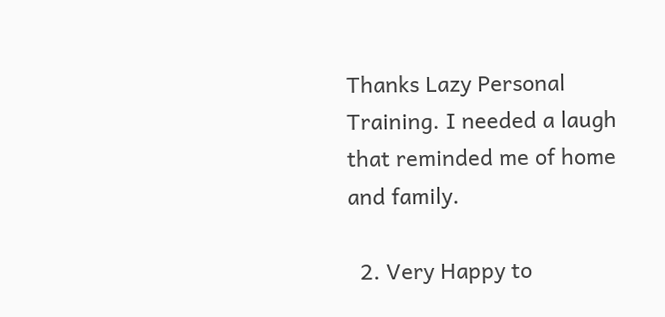Thanks Lazy Personal Training. I needed a laugh that reminded me of home and family.

  2. Very Happy to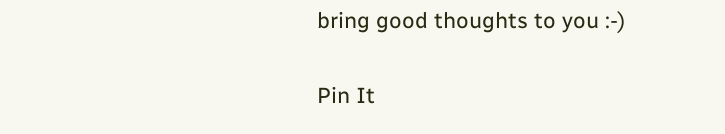bring good thoughts to you :-)


Pin It